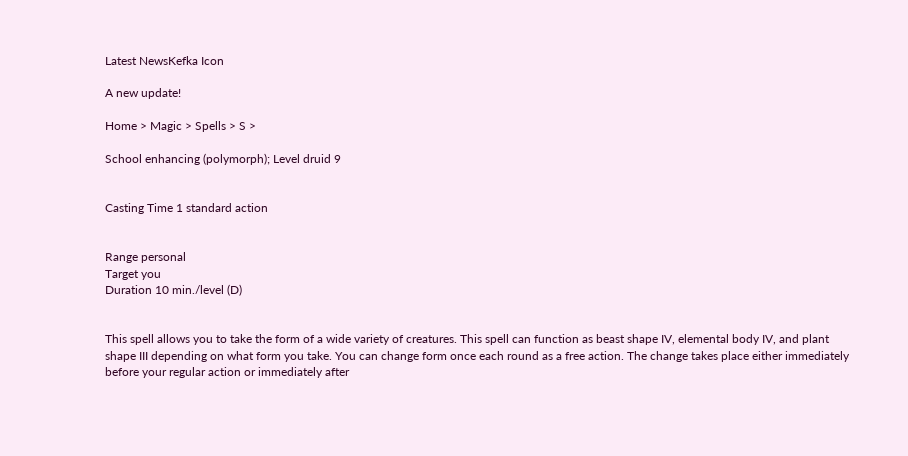Latest NewsKefka Icon

A new update!

Home > Magic > Spells > S >

School enhancing (polymorph); Level druid 9


Casting Time 1 standard action


Range personal
Target you
Duration 10 min./level (D)


This spell allows you to take the form of a wide variety of creatures. This spell can function as beast shape IV, elemental body IV, and plant shape III depending on what form you take. You can change form once each round as a free action. The change takes place either immediately before your regular action or immediately after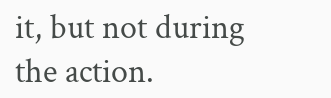it, but not during the action.